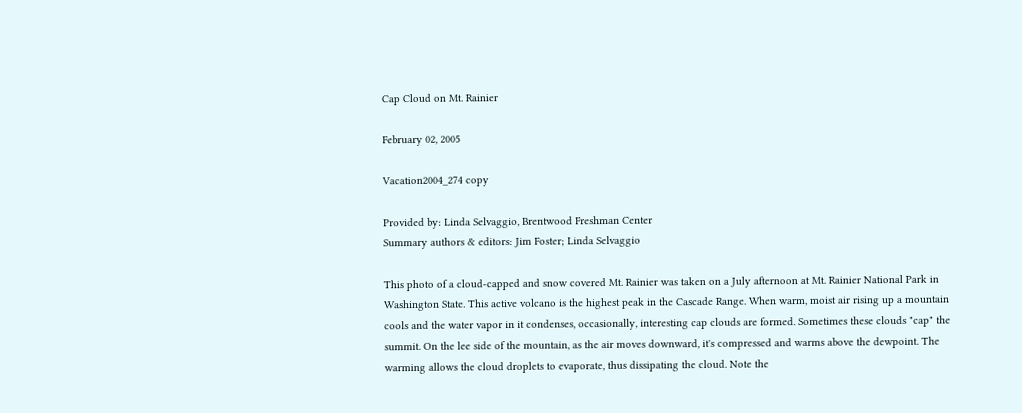Cap Cloud on Mt. Rainier

February 02, 2005

Vacation2004_274 copy

Provided by: Linda Selvaggio, Brentwood Freshman Center
Summary authors & editors: Jim Foster; Linda Selvaggio

This photo of a cloud-capped and snow covered Mt. Rainier was taken on a July afternoon at Mt. Rainier National Park in Washington State. This active volcano is the highest peak in the Cascade Range. When warm, moist air rising up a mountain cools and the water vapor in it condenses, occasionally, interesting cap clouds are formed. Sometimes these clouds "cap" the summit. On the lee side of the mountain, as the air moves downward, it's compressed and warms above the dewpoint. The warming allows the cloud droplets to evaporate, thus dissipating the cloud. Note the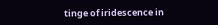tinge of iridescence in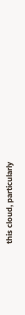this cloud, particularly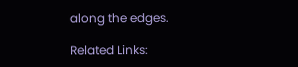along the edges.

Related Links: